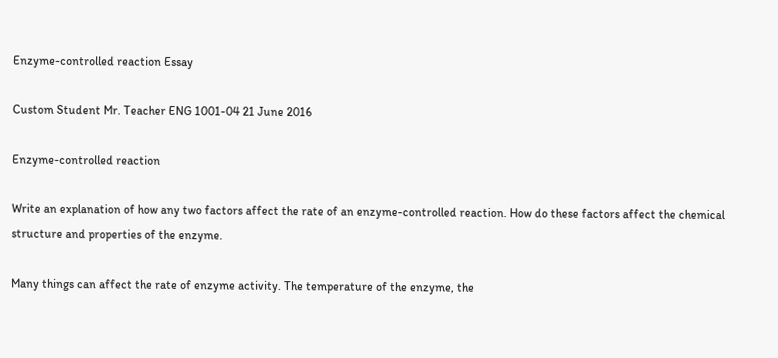Enzyme-controlled reaction Essay

Custom Student Mr. Teacher ENG 1001-04 21 June 2016

Enzyme-controlled reaction

Write an explanation of how any two factors affect the rate of an enzyme-controlled reaction. How do these factors affect the chemical structure and properties of the enzyme.

Many things can affect the rate of enzyme activity. The temperature of the enzyme, the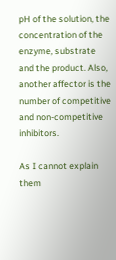pH of the solution, the concentration of the enzyme, substrate and the product. Also, another affector is the number of competitive and non-competitive inhibitors.

As I cannot explain them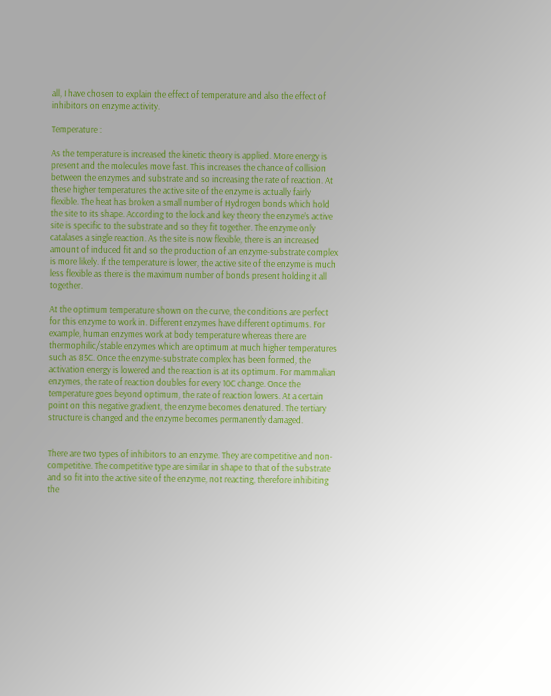all, I have chosen to explain the effect of temperature and also the effect of inhibitors on enzyme activity.

Temperature :

As the temperature is increased the kinetic theory is applied. More energy is present and the molecules move fast. This increases the chance of collision between the enzymes and substrate and so increasing the rate of reaction. At these higher temperatures the active site of the enzyme is actually fairly flexible. The heat has broken a small number of Hydrogen bonds which hold the site to its shape. According to the lock and key theory the enzyme’s active site is specific to the substrate and so they fit together. The enzyme only catalases a single reaction. As the site is now flexible, there is an increased amount of induced fit and so the production of an enzyme-substrate complex is more likely. If the temperature is lower, the active site of the enzyme is much less flexible as there is the maximum number of bonds present holding it all together.

At the optimum temperature shown on the curve, the conditions are perfect for this enzyme to work in. Different enzymes have different optimums. For example, human enzymes work at body temperature whereas there are thermophilic/stable enzymes which are optimum at much higher temperatures such as 85C. Once the enzyme-substrate complex has been formed, the activation energy is lowered and the reaction is at its optimum. For mammalian enzymes, the rate of reaction doubles for every 10C change. Once the temperature goes beyond optimum, the rate of reaction lowers. At a certain point on this negative gradient, the enzyme becomes denatured. The tertiary structure is changed and the enzyme becomes permanently damaged.


There are two types of inhibitors to an enzyme. They are competitive and non-competitive. The competitive type are similar in shape to that of the substrate and so fit into the active site of the enzyme, not reacting, therefore inhibiting the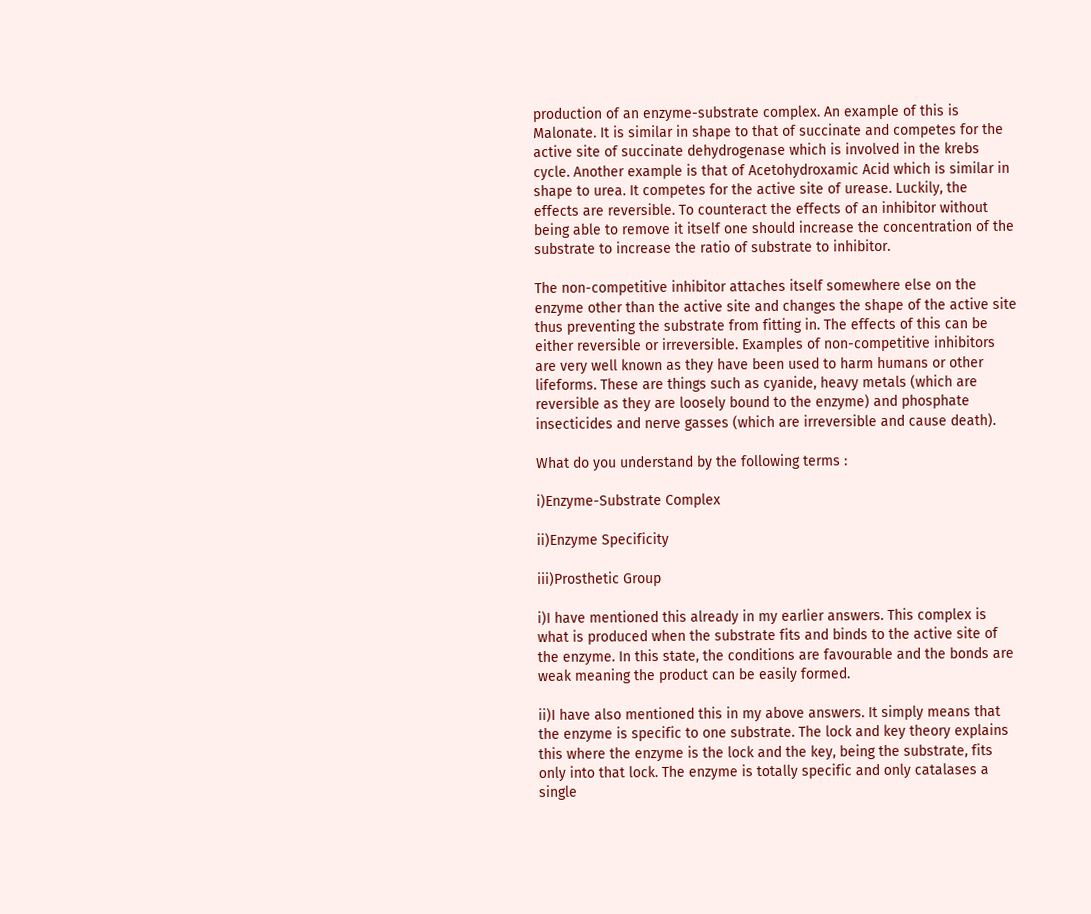production of an enzyme-substrate complex. An example of this is Malonate. It is similar in shape to that of succinate and competes for the active site of succinate dehydrogenase which is involved in the krebs cycle. Another example is that of Acetohydroxamic Acid which is similar in shape to urea. It competes for the active site of urease. Luckily, the effects are reversible. To counteract the effects of an inhibitor without being able to remove it itself one should increase the concentration of the substrate to increase the ratio of substrate to inhibitor.

The non-competitive inhibitor attaches itself somewhere else on the enzyme other than the active site and changes the shape of the active site thus preventing the substrate from fitting in. The effects of this can be either reversible or irreversible. Examples of non-competitive inhibitors are very well known as they have been used to harm humans or other lifeforms. These are things such as cyanide, heavy metals (which are reversible as they are loosely bound to the enzyme) and phosphate insecticides and nerve gasses (which are irreversible and cause death).

What do you understand by the following terms :

i)Enzyme-Substrate Complex

ii)Enzyme Specificity

iii)Prosthetic Group

i)I have mentioned this already in my earlier answers. This complex is what is produced when the substrate fits and binds to the active site of the enzyme. In this state, the conditions are favourable and the bonds are weak meaning the product can be easily formed.

ii)I have also mentioned this in my above answers. It simply means that the enzyme is specific to one substrate. The lock and key theory explains this where the enzyme is the lock and the key, being the substrate, fits only into that lock. The enzyme is totally specific and only catalases a single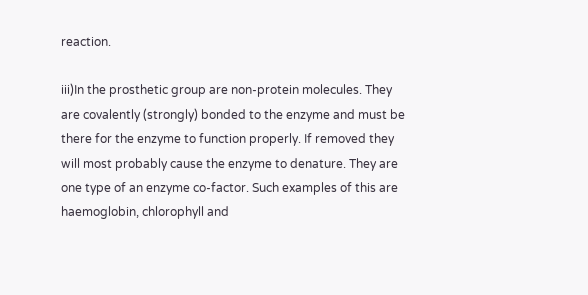reaction.

iii)In the prosthetic group are non-protein molecules. They are covalently (strongly) bonded to the enzyme and must be there for the enzyme to function properly. If removed they will most probably cause the enzyme to denature. They are one type of an enzyme co-factor. Such examples of this are haemoglobin, chlorophyll and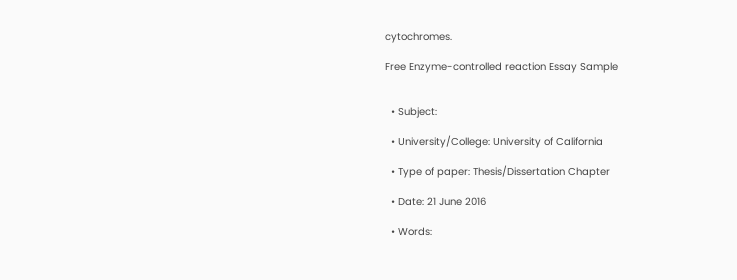cytochromes.

Free Enzyme-controlled reaction Essay Sample


  • Subject:

  • University/College: University of California

  • Type of paper: Thesis/Dissertation Chapter

  • Date: 21 June 2016

  • Words: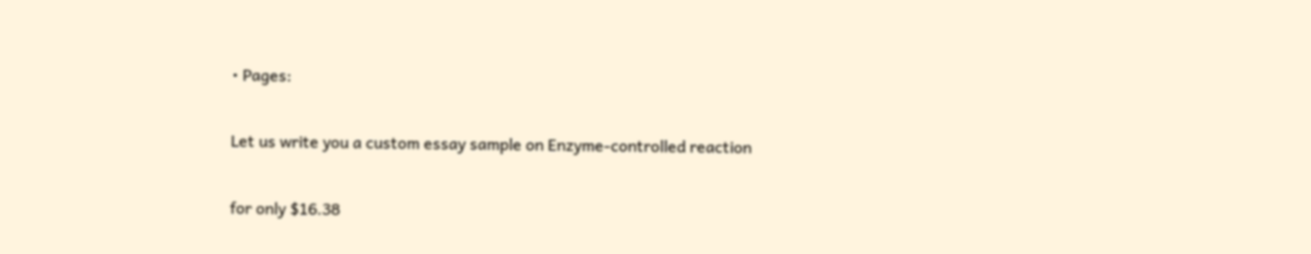• Pages:

Let us write you a custom essay sample on Enzyme-controlled reaction

for only $16.38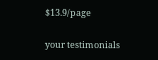$13.9/page

your testimonials